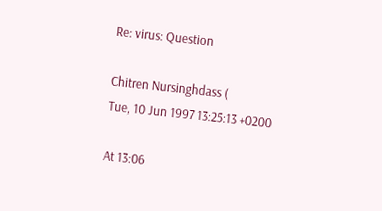Re: virus: Question

Chitren Nursinghdass (
Tue, 10 Jun 1997 13:25:13 +0200

At 13:06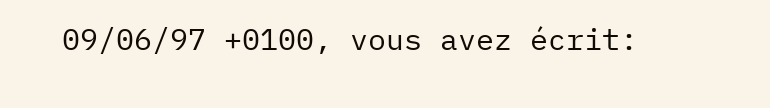09/06/97 +0100, vous avez écrit: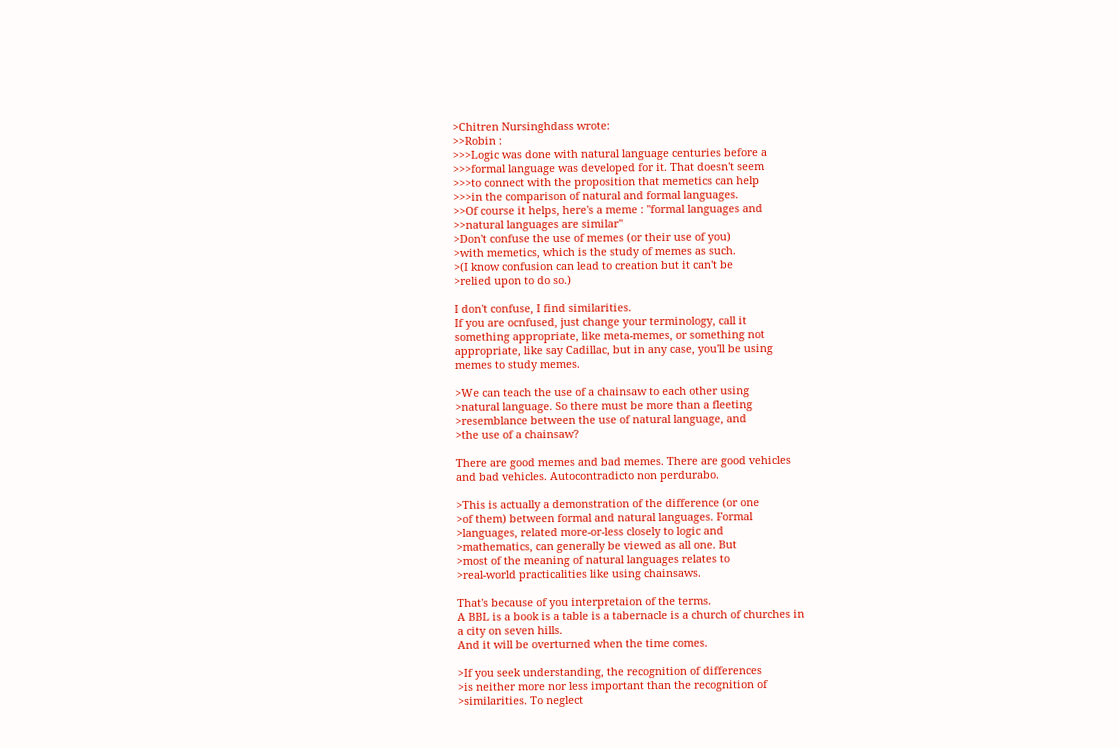>Chitren Nursinghdass wrote:
>>Robin :
>>>Logic was done with natural language centuries before a
>>>formal language was developed for it. That doesn't seem
>>>to connect with the proposition that memetics can help
>>>in the comparison of natural and formal languages.
>>Of course it helps, here's a meme : "formal languages and
>>natural languages are similar"
>Don't confuse the use of memes (or their use of you)
>with memetics, which is the study of memes as such.
>(I know confusion can lead to creation but it can't be
>relied upon to do so.)

I don't confuse, I find similarities.
If you are ocnfused, just change your terminology, call it
something appropriate, like meta-memes, or something not
appropriate, like say Cadillac, but in any case, you'll be using
memes to study memes.

>We can teach the use of a chainsaw to each other using
>natural language. So there must be more than a fleeting
>resemblance between the use of natural language, and
>the use of a chainsaw?

There are good memes and bad memes. There are good vehicles
and bad vehicles. Autocontradicto non perdurabo.

>This is actually a demonstration of the difference (or one
>of them) between formal and natural languages. Formal
>languages, related more-or-less closely to logic and
>mathematics, can generally be viewed as all one. But
>most of the meaning of natural languages relates to
>real-world practicalities like using chainsaws.

That's because of you interpretaion of the terms.
A BBL is a book is a table is a tabernacle is a church of churches in
a city on seven hills.
And it will be overturned when the time comes.

>If you seek understanding, the recognition of differences
>is neither more nor less important than the recognition of
>similarities. To neglect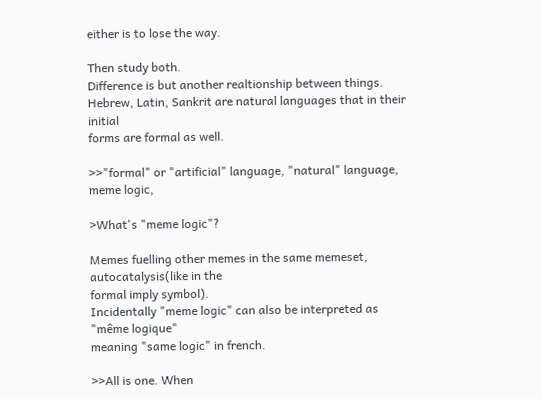either is to lose the way.

Then study both.
Difference is but another realtionship between things.
Hebrew, Latin, Sankrit are natural languages that in their initial
forms are formal as well.

>>"formal" or "artificial" language, "natural" language, meme logic,

>What's "meme logic"?

Memes fuelling other memes in the same memeset, autocatalysis(like in the
formal imply symbol).
Incidentally "meme logic" can also be interpreted as "même logique"
meaning "same logic" in french.

>>All is one. When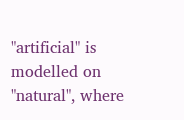"artificial" is modelled on "natural", where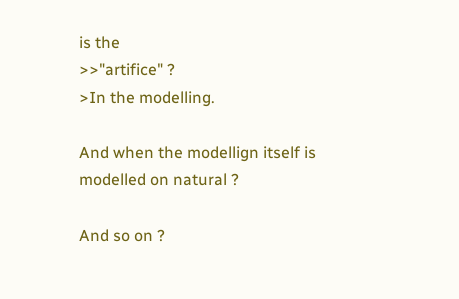is the
>>"artifice" ?
>In the modelling.

And when the modellign itself is modelled on natural ?

And so on ?